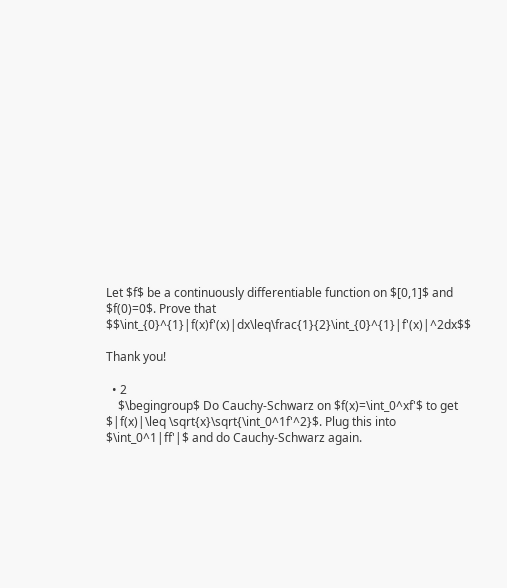Let $f$ be a continuously differentiable function on $[0,1]$ and $f(0)=0$. Prove that $$\int_{0}^{1}|f(x)f'(x)|dx\leq\frac{1}{2}\int_{0}^{1}|f'(x)|^2dx$$

Thank you!

  • 2
    $\begingroup$ Do Cauchy-Schwarz on $f(x)=\int_0^xf'$ to get $|f(x)|\leq \sqrt{x}\sqrt{\int_0^1f'^2}$. Plug this into $\int_0^1|ff'|$ and do Cauchy-Schwarz again.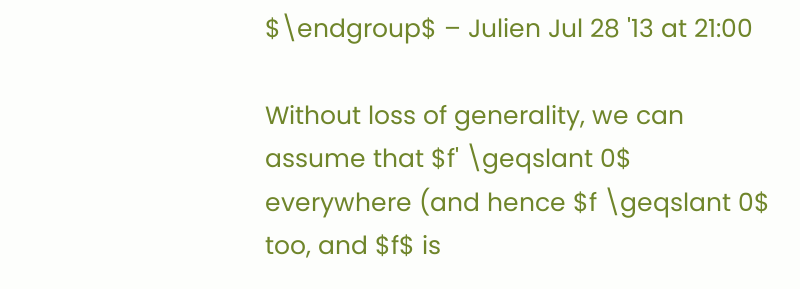$\endgroup$ – Julien Jul 28 '13 at 21:00

Without loss of generality, we can assume that $f' \geqslant 0$ everywhere (and hence $f \geqslant 0$ too, and $f$ is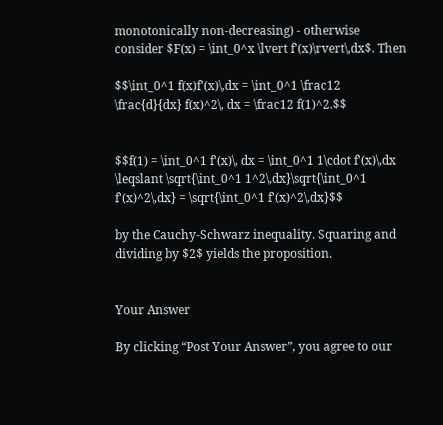monotonically non-decreasing) - otherwise consider $F(x) = \int_0^x \lvert f'(x)\rvert\,dx$. Then

$$\int_0^1 f(x)f'(x)\,dx = \int_0^1 \frac12 \frac{d}{dx} f(x)^2\, dx = \frac12 f(1)^2.$$


$$f(1) = \int_0^1 f'(x)\, dx = \int_0^1 1\cdot f'(x)\,dx \leqslant \sqrt{\int_0^1 1^2\,dx}\sqrt{\int_0^1 f'(x)^2\,dx} = \sqrt{\int_0^1 f'(x)^2\,dx}$$

by the Cauchy-Schwarz inequality. Squaring and dividing by $2$ yields the proposition.


Your Answer

By clicking “Post Your Answer”, you agree to our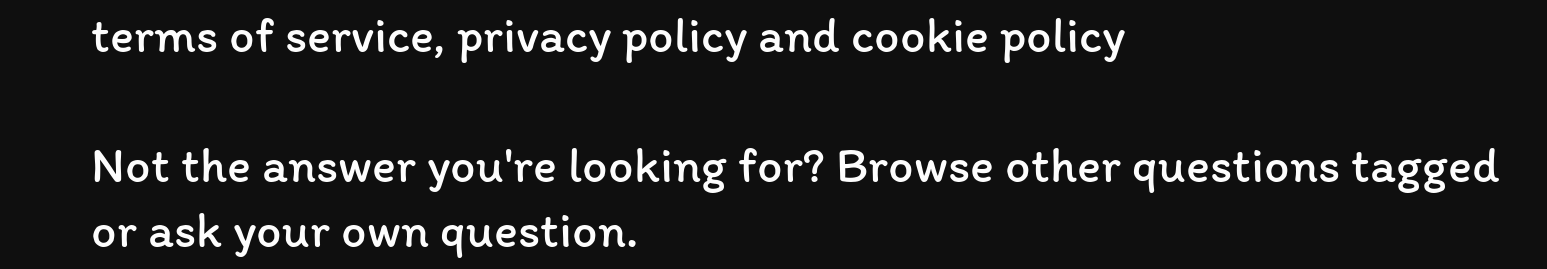terms of service, privacy policy and cookie policy

Not the answer you're looking for? Browse other questions tagged or ask your own question.